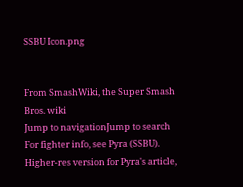SSBU Icon.png


From SmashWiki, the Super Smash Bros. wiki
Jump to navigationJump to search
For fighter info, see Pyra (SSBU).
Higher-res version for Pyra's article,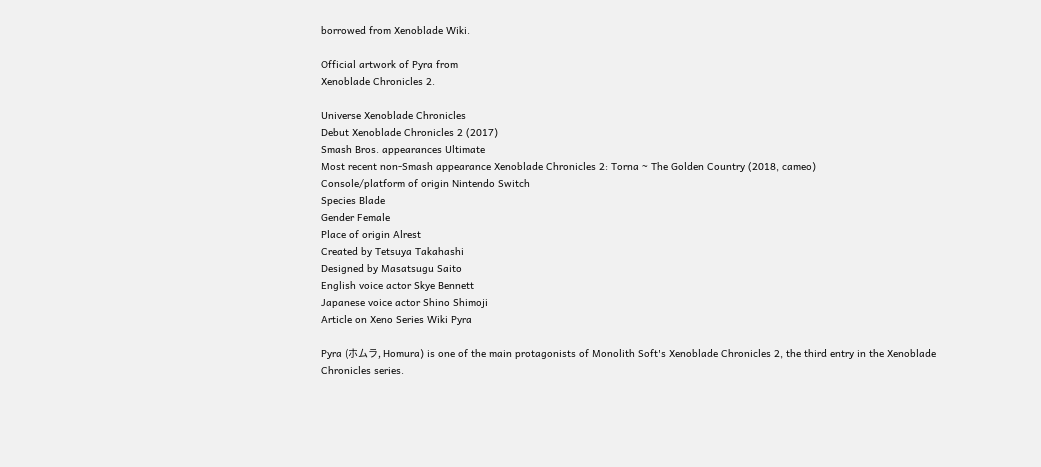borrowed from Xenoblade Wiki.

Official artwork of Pyra from
Xenoblade Chronicles 2.

Universe Xenoblade Chronicles
Debut Xenoblade Chronicles 2 (2017)
Smash Bros. appearances Ultimate
Most recent non-Smash appearance Xenoblade Chronicles 2: Torna ~ The Golden Country (2018, cameo)
Console/platform of origin Nintendo Switch
Species Blade
Gender Female
Place of origin Alrest
Created by Tetsuya Takahashi
Designed by Masatsugu Saito
English voice actor Skye Bennett
Japanese voice actor Shino Shimoji
Article on Xeno Series Wiki Pyra

Pyra (ホムラ, Homura) is one of the main protagonists of Monolith Soft's Xenoblade Chronicles 2, the third entry in the Xenoblade Chronicles series.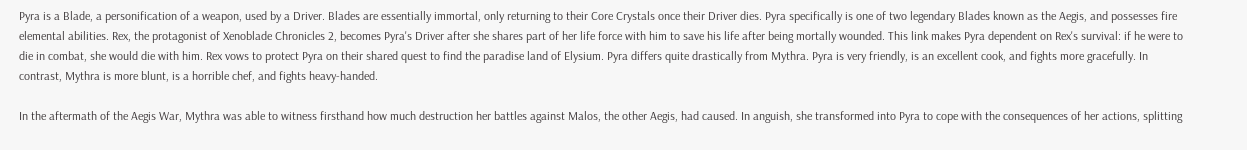Pyra is a Blade, a personification of a weapon, used by a Driver. Blades are essentially immortal, only returning to their Core Crystals once their Driver dies. Pyra specifically is one of two legendary Blades known as the Aegis, and possesses fire elemental abilities. Rex, the protagonist of Xenoblade Chronicles 2, becomes Pyra's Driver after she shares part of her life force with him to save his life after being mortally wounded. This link makes Pyra dependent on Rex's survival: if he were to die in combat, she would die with him. Rex vows to protect Pyra on their shared quest to find the paradise land of Elysium. Pyra differs quite drastically from Mythra. Pyra is very friendly, is an excellent cook, and fights more gracefully. In contrast, Mythra is more blunt, is a horrible chef, and fights heavy-handed.

In the aftermath of the Aegis War, Mythra was able to witness firsthand how much destruction her battles against Malos, the other Aegis, had caused. In anguish, she transformed into Pyra to cope with the consequences of her actions, splitting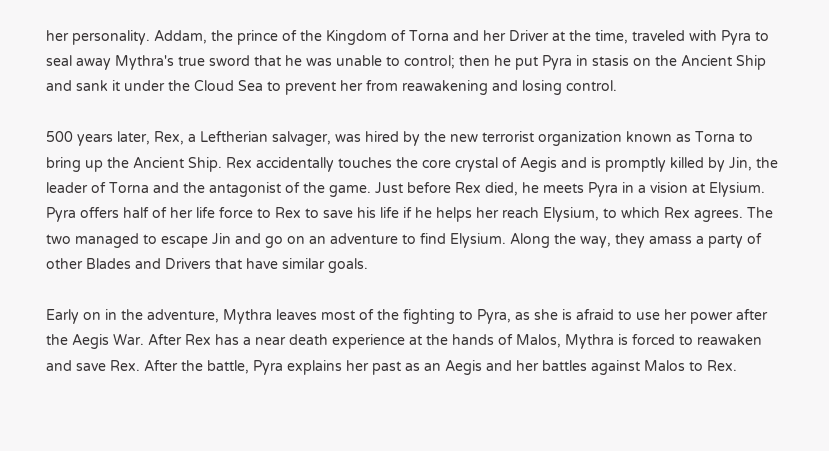her personality. Addam, the prince of the Kingdom of Torna and her Driver at the time, traveled with Pyra to seal away Mythra's true sword that he was unable to control; then he put Pyra in stasis on the Ancient Ship and sank it under the Cloud Sea to prevent her from reawakening and losing control.

500 years later, Rex, a Leftherian salvager, was hired by the new terrorist organization known as Torna to bring up the Ancient Ship. Rex accidentally touches the core crystal of Aegis and is promptly killed by Jin, the leader of Torna and the antagonist of the game. Just before Rex died, he meets Pyra in a vision at Elysium. Pyra offers half of her life force to Rex to save his life if he helps her reach Elysium, to which Rex agrees. The two managed to escape Jin and go on an adventure to find Elysium. Along the way, they amass a party of other Blades and Drivers that have similar goals.

Early on in the adventure, Mythra leaves most of the fighting to Pyra, as she is afraid to use her power after the Aegis War. After Rex has a near death experience at the hands of Malos, Mythra is forced to reawaken and save Rex. After the battle, Pyra explains her past as an Aegis and her battles against Malos to Rex.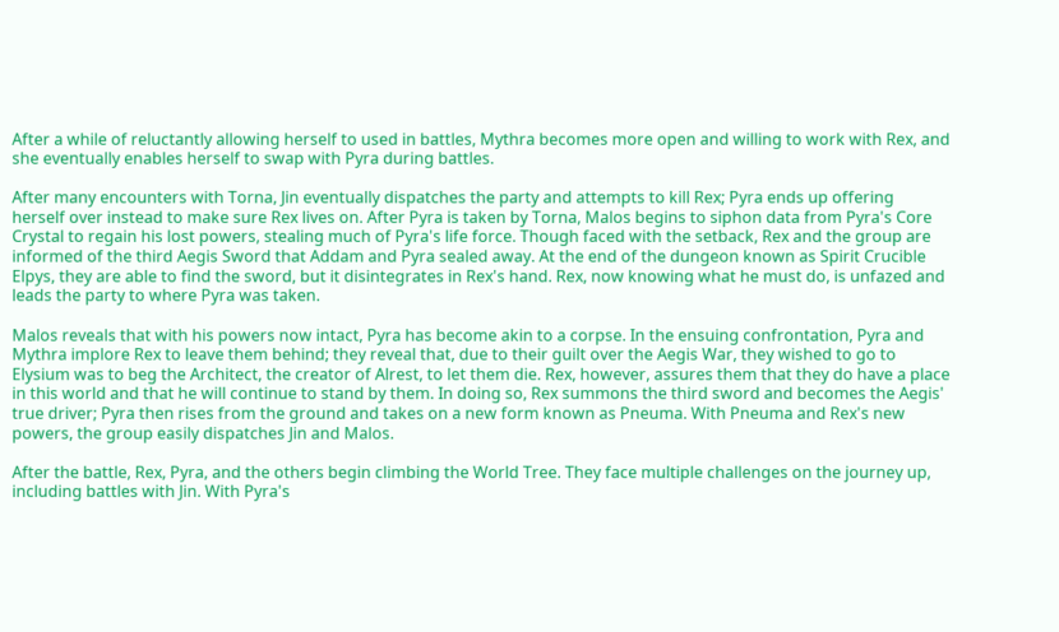After a while of reluctantly allowing herself to used in battles, Mythra becomes more open and willing to work with Rex, and she eventually enables herself to swap with Pyra during battles.

After many encounters with Torna, Jin eventually dispatches the party and attempts to kill Rex; Pyra ends up offering herself over instead to make sure Rex lives on. After Pyra is taken by Torna, Malos begins to siphon data from Pyra's Core Crystal to regain his lost powers, stealing much of Pyra's life force. Though faced with the setback, Rex and the group are informed of the third Aegis Sword that Addam and Pyra sealed away. At the end of the dungeon known as Spirit Crucible Elpys, they are able to find the sword, but it disintegrates in Rex's hand. Rex, now knowing what he must do, is unfazed and leads the party to where Pyra was taken.

Malos reveals that with his powers now intact, Pyra has become akin to a corpse. In the ensuing confrontation, Pyra and Mythra implore Rex to leave them behind; they reveal that, due to their guilt over the Aegis War, they wished to go to Elysium was to beg the Architect, the creator of Alrest, to let them die. Rex, however, assures them that they do have a place in this world and that he will continue to stand by them. In doing so, Rex summons the third sword and becomes the Aegis' true driver; Pyra then rises from the ground and takes on a new form known as Pneuma. With Pneuma and Rex's new powers, the group easily dispatches Jin and Malos.

After the battle, Rex, Pyra, and the others begin climbing the World Tree. They face multiple challenges on the journey up, including battles with Jin. With Pyra's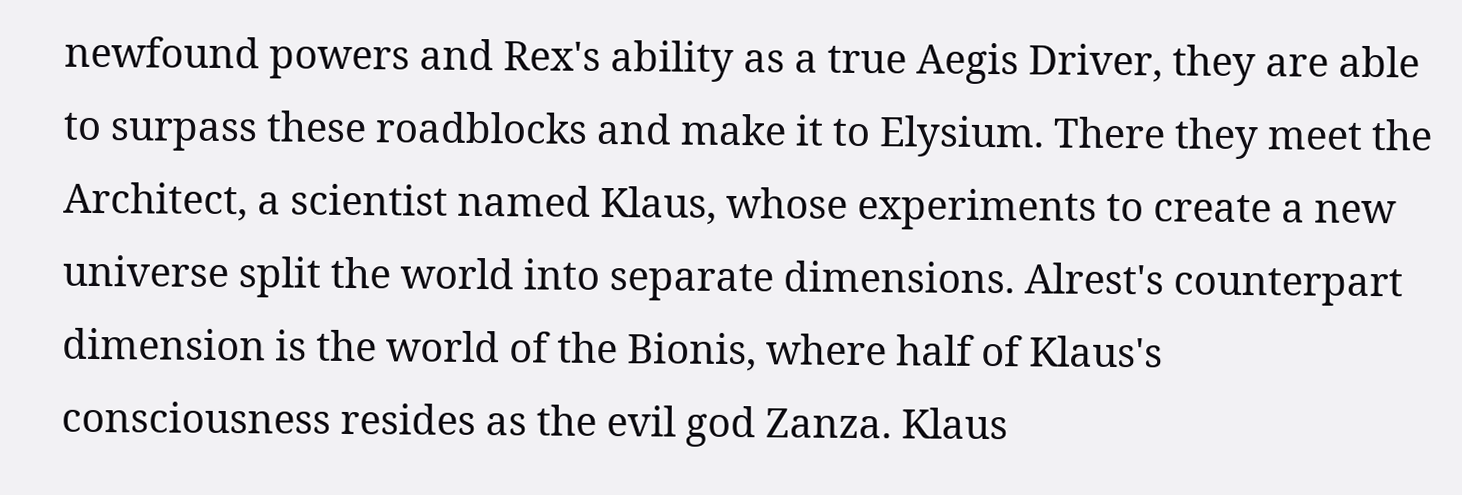newfound powers and Rex's ability as a true Aegis Driver, they are able to surpass these roadblocks and make it to Elysium. There they meet the Architect, a scientist named Klaus, whose experiments to create a new universe split the world into separate dimensions. Alrest's counterpart dimension is the world of the Bionis, where half of Klaus's consciousness resides as the evil god Zanza. Klaus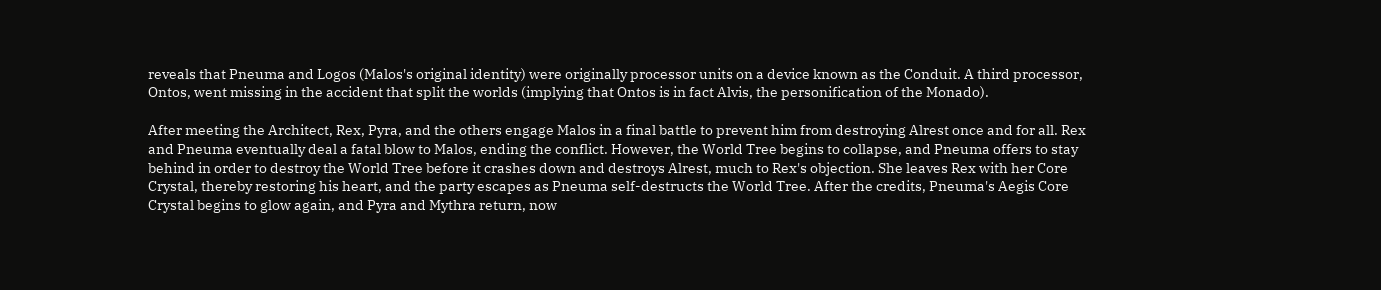reveals that Pneuma and Logos (Malos's original identity) were originally processor units on a device known as the Conduit. A third processor, Ontos, went missing in the accident that split the worlds (implying that Ontos is in fact Alvis, the personification of the Monado).

After meeting the Architect, Rex, Pyra, and the others engage Malos in a final battle to prevent him from destroying Alrest once and for all. Rex and Pneuma eventually deal a fatal blow to Malos, ending the conflict. However, the World Tree begins to collapse, and Pneuma offers to stay behind in order to destroy the World Tree before it crashes down and destroys Alrest, much to Rex's objection. She leaves Rex with her Core Crystal, thereby restoring his heart, and the party escapes as Pneuma self-destructs the World Tree. After the credits, Pneuma's Aegis Core Crystal begins to glow again, and Pyra and Mythra return, now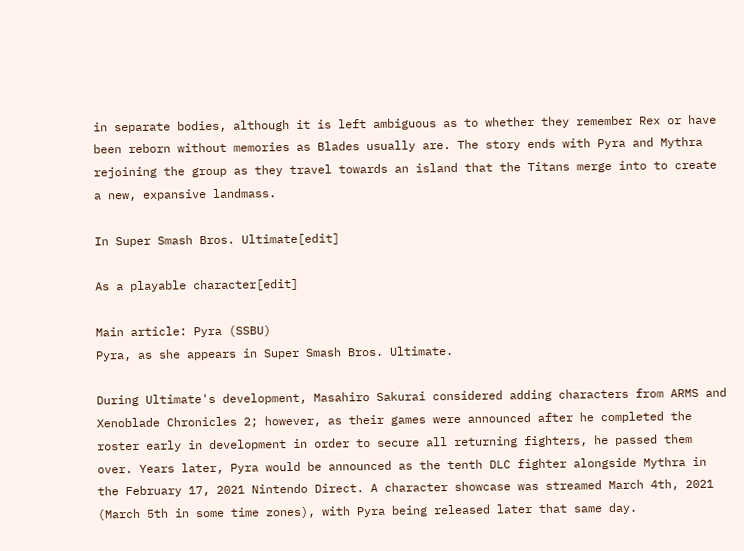in separate bodies, although it is left ambiguous as to whether they remember Rex or have been reborn without memories as Blades usually are. The story ends with Pyra and Mythra rejoining the group as they travel towards an island that the Titans merge into to create a new, expansive landmass.

In Super Smash Bros. Ultimate[edit]

As a playable character[edit]

Main article: Pyra (SSBU)
Pyra, as she appears in Super Smash Bros. Ultimate.

During Ultimate's development, Masahiro Sakurai considered adding characters from ARMS and Xenoblade Chronicles 2; however, as their games were announced after he completed the roster early in development in order to secure all returning fighters, he passed them over. Years later, Pyra would be announced as the tenth DLC fighter alongside Mythra in the February 17, 2021 Nintendo Direct. A character showcase was streamed March 4th, 2021 (March 5th in some time zones), with Pyra being released later that same day.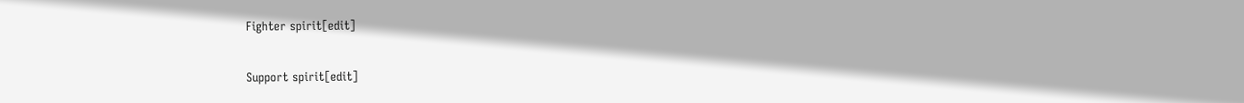Fighter spirit[edit]

Support spirit[edit]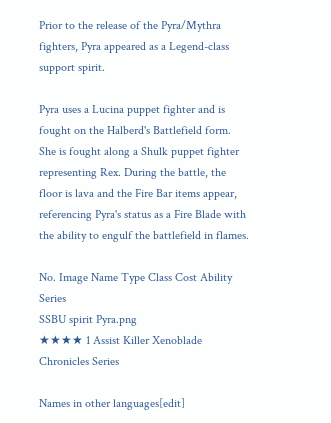Prior to the release of the Pyra/Mythra fighters, Pyra appeared as a Legend-class support spirit.

Pyra uses a Lucina puppet fighter and is fought on the Halberd's Battlefield form. She is fought along a Shulk puppet fighter representing Rex. During the battle, the floor is lava and the Fire Bar items appear, referencing Pyra's status as a Fire Blade with the ability to engulf the battlefield in flames.

No. Image Name Type Class Cost Ability Series
SSBU spirit Pyra.png
★★★★ 1 Assist Killer Xenoblade Chronicles Series

Names in other languages[edit]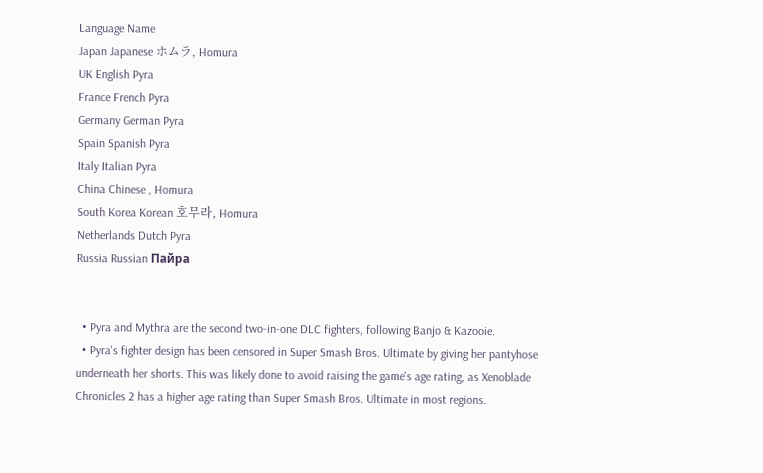Language Name
Japan Japanese ホムラ, Homura
UK English Pyra
France French Pyra
Germany German Pyra
Spain Spanish Pyra
Italy Italian Pyra
China Chinese , Homura
South Korea Korean 호무라, Homura
Netherlands Dutch Pyra
Russia Russian Пайра


  • Pyra and Mythra are the second two-in-one DLC fighters, following Banjo & Kazooie.
  • Pyra's fighter design has been censored in Super Smash Bros. Ultimate by giving her pantyhose underneath her shorts. This was likely done to avoid raising the game's age rating, as Xenoblade Chronicles 2 has a higher age rating than Super Smash Bros. Ultimate in most regions.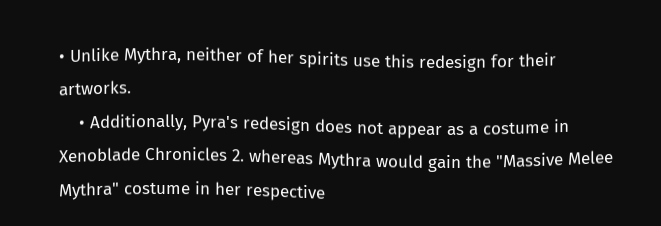• Unlike Mythra, neither of her spirits use this redesign for their artworks.
    • Additionally, Pyra's redesign does not appear as a costume in Xenoblade Chronicles 2. whereas Mythra would gain the "Massive Melee Mythra" costume in her respective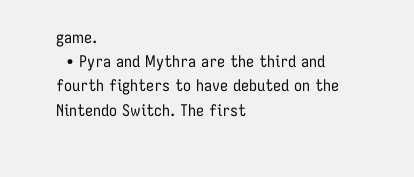game.
  • Pyra and Mythra are the third and fourth fighters to have debuted on the Nintendo Switch. The first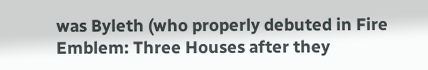was Byleth (who properly debuted in Fire Emblem: Three Houses after they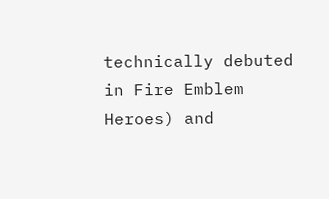technically debuted in Fire Emblem Heroes) and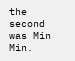the second was Min Min.